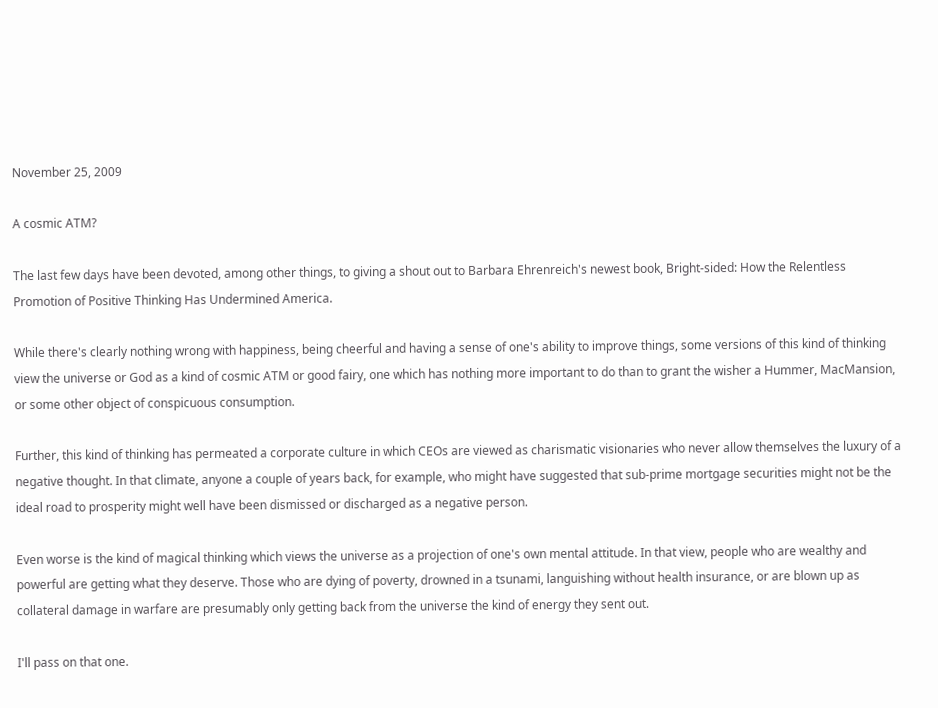November 25, 2009

A cosmic ATM?

The last few days have been devoted, among other things, to giving a shout out to Barbara Ehrenreich's newest book, Bright-sided: How the Relentless Promotion of Positive Thinking Has Undermined America.

While there's clearly nothing wrong with happiness, being cheerful and having a sense of one's ability to improve things, some versions of this kind of thinking view the universe or God as a kind of cosmic ATM or good fairy, one which has nothing more important to do than to grant the wisher a Hummer, MacMansion, or some other object of conspicuous consumption.

Further, this kind of thinking has permeated a corporate culture in which CEOs are viewed as charismatic visionaries who never allow themselves the luxury of a negative thought. In that climate, anyone a couple of years back, for example, who might have suggested that sub-prime mortgage securities might not be the ideal road to prosperity might well have been dismissed or discharged as a negative person.

Even worse is the kind of magical thinking which views the universe as a projection of one's own mental attitude. In that view, people who are wealthy and powerful are getting what they deserve. Those who are dying of poverty, drowned in a tsunami, languishing without health insurance, or are blown up as collateral damage in warfare are presumably only getting back from the universe the kind of energy they sent out.

I'll pass on that one.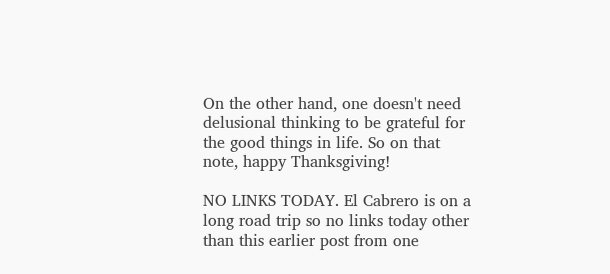On the other hand, one doesn't need delusional thinking to be grateful for the good things in life. So on that note, happy Thanksgiving!

NO LINKS TODAY. El Cabrero is on a long road trip so no links today other than this earlier post from one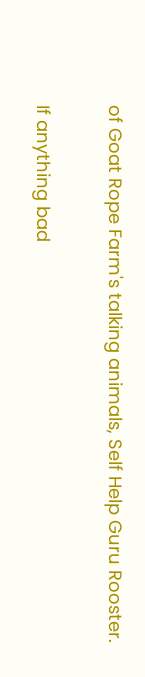of Goat Rope Farm's talking animals, Self Help Guru Rooster.

If anything bad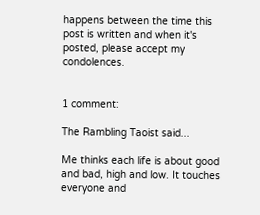happens between the time this post is written and when it's posted, please accept my condolences.


1 comment:

The Rambling Taoist said...

Me thinks each life is about good and bad, high and low. It touches everyone and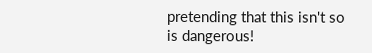pretending that this isn't so is dangerous!